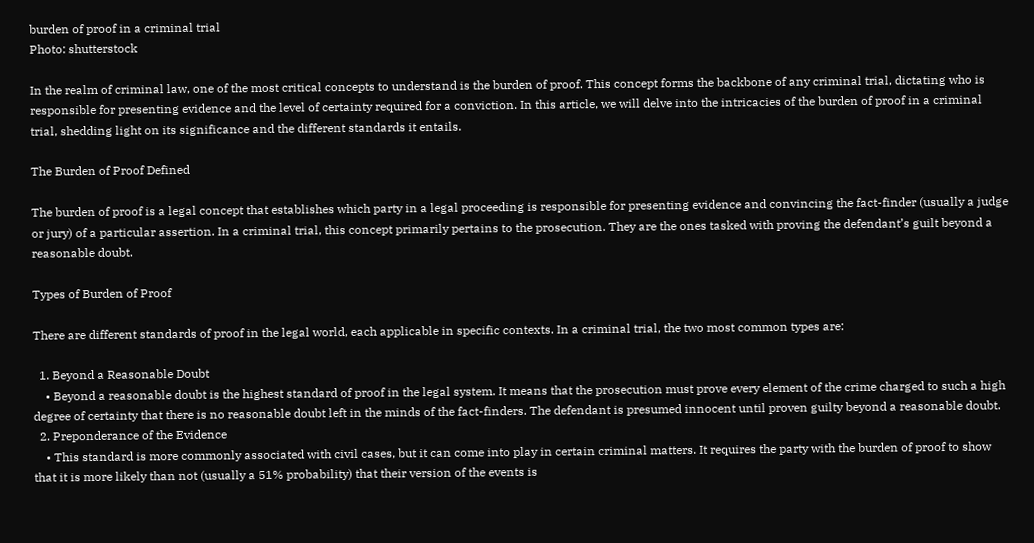burden of proof in a criminal trial
Photo: shutterstock

In the realm of criminal law, one of the most critical concepts to understand is the burden of proof. This concept forms the backbone of any criminal trial, dictating who is responsible for presenting evidence and the level of certainty required for a conviction. In this article, we will delve into the intricacies of the burden of proof in a criminal trial, shedding light on its significance and the different standards it entails.

The Burden of Proof Defined

The burden of proof is a legal concept that establishes which party in a legal proceeding is responsible for presenting evidence and convincing the fact-finder (usually a judge or jury) of a particular assertion. In a criminal trial, this concept primarily pertains to the prosecution. They are the ones tasked with proving the defendant’s guilt beyond a reasonable doubt.

Types of Burden of Proof

There are different standards of proof in the legal world, each applicable in specific contexts. In a criminal trial, the two most common types are:

  1. Beyond a Reasonable Doubt
    • Beyond a reasonable doubt is the highest standard of proof in the legal system. It means that the prosecution must prove every element of the crime charged to such a high degree of certainty that there is no reasonable doubt left in the minds of the fact-finders. The defendant is presumed innocent until proven guilty beyond a reasonable doubt.
  2. Preponderance of the Evidence
    • This standard is more commonly associated with civil cases, but it can come into play in certain criminal matters. It requires the party with the burden of proof to show that it is more likely than not (usually a 51% probability) that their version of the events is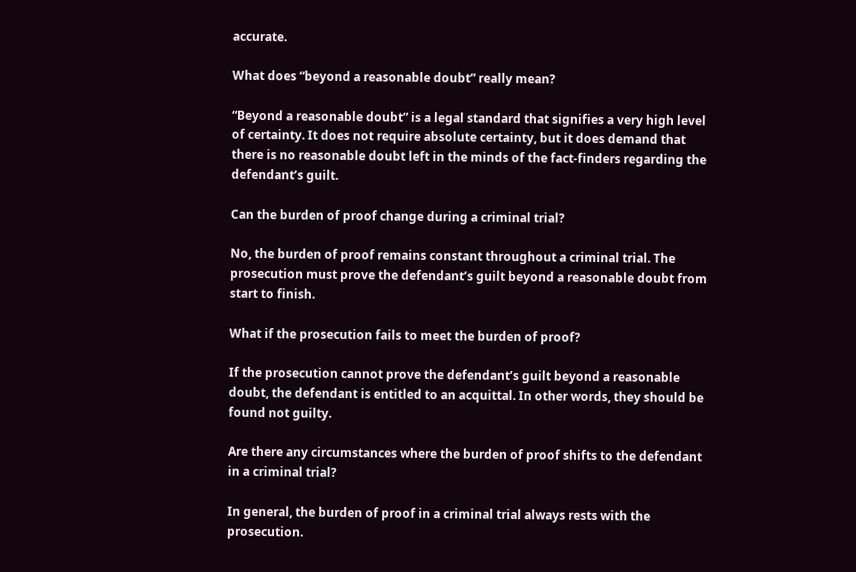accurate.

What does “beyond a reasonable doubt” really mean?

“Beyond a reasonable doubt” is a legal standard that signifies a very high level of certainty. It does not require absolute certainty, but it does demand that there is no reasonable doubt left in the minds of the fact-finders regarding the defendant’s guilt.

Can the burden of proof change during a criminal trial?

No, the burden of proof remains constant throughout a criminal trial. The prosecution must prove the defendant’s guilt beyond a reasonable doubt from start to finish.

What if the prosecution fails to meet the burden of proof?

If the prosecution cannot prove the defendant’s guilt beyond a reasonable doubt, the defendant is entitled to an acquittal. In other words, they should be found not guilty.

Are there any circumstances where the burden of proof shifts to the defendant in a criminal trial?

In general, the burden of proof in a criminal trial always rests with the prosecution.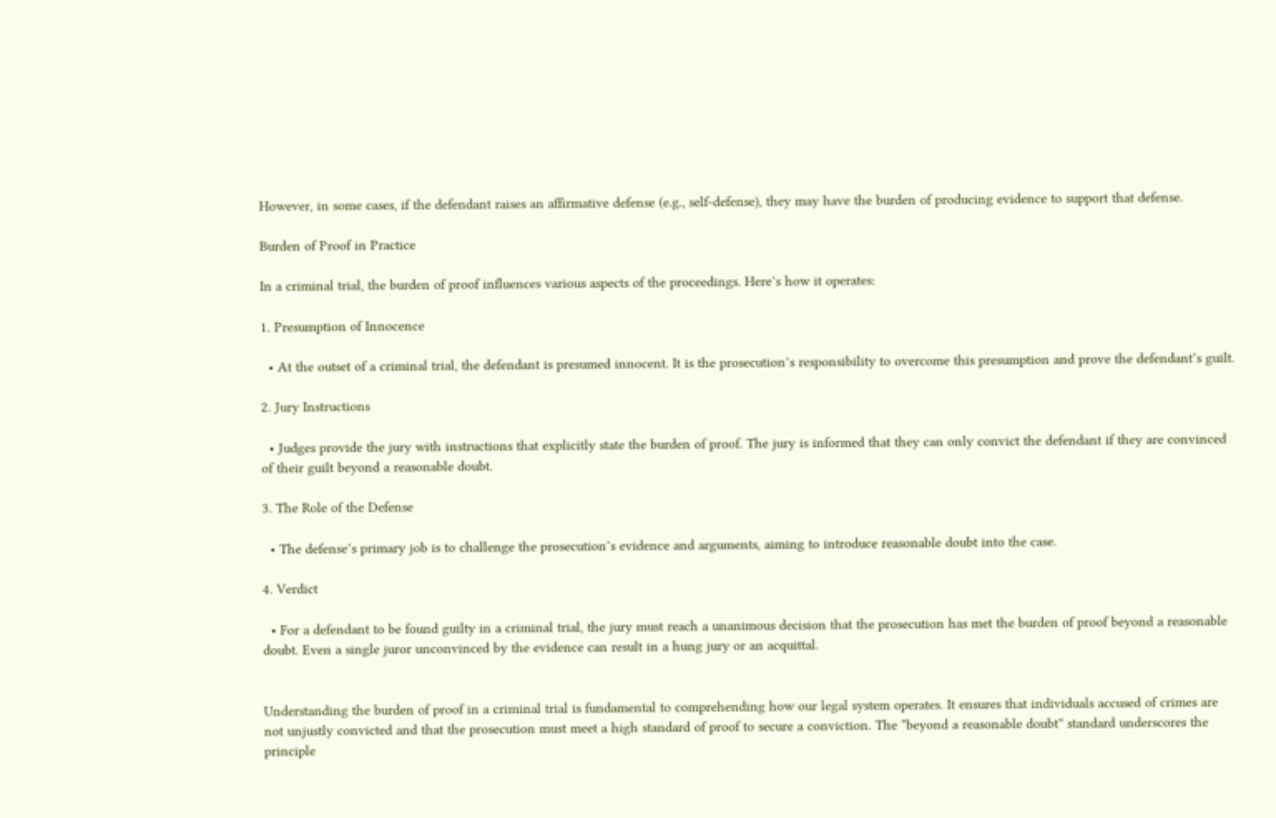However, in some cases, if the defendant raises an affirmative defense (e.g., self-defense), they may have the burden of producing evidence to support that defense.

Burden of Proof in Practice

In a criminal trial, the burden of proof influences various aspects of the proceedings. Here’s how it operates:

1. Presumption of Innocence

  • At the outset of a criminal trial, the defendant is presumed innocent. It is the prosecution’s responsibility to overcome this presumption and prove the defendant’s guilt.

2. Jury Instructions

  • Judges provide the jury with instructions that explicitly state the burden of proof. The jury is informed that they can only convict the defendant if they are convinced of their guilt beyond a reasonable doubt.

3. The Role of the Defense

  • The defense’s primary job is to challenge the prosecution’s evidence and arguments, aiming to introduce reasonable doubt into the case.

4. Verdict

  • For a defendant to be found guilty in a criminal trial, the jury must reach a unanimous decision that the prosecution has met the burden of proof beyond a reasonable doubt. Even a single juror unconvinced by the evidence can result in a hung jury or an acquittal.


Understanding the burden of proof in a criminal trial is fundamental to comprehending how our legal system operates. It ensures that individuals accused of crimes are not unjustly convicted and that the prosecution must meet a high standard of proof to secure a conviction. The “beyond a reasonable doubt” standard underscores the principle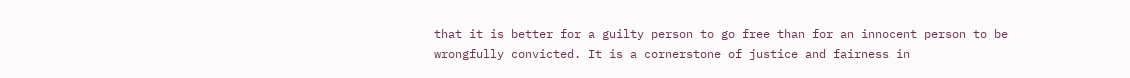that it is better for a guilty person to go free than for an innocent person to be wrongfully convicted. It is a cornerstone of justice and fairness in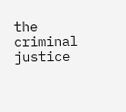the criminal justice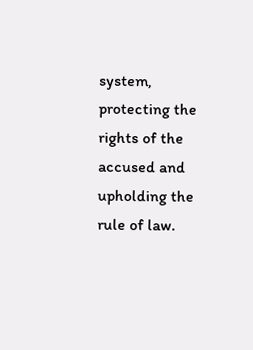system, protecting the rights of the accused and upholding the rule of law.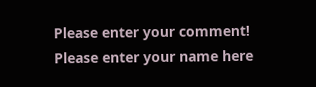Please enter your comment!
Please enter your name here